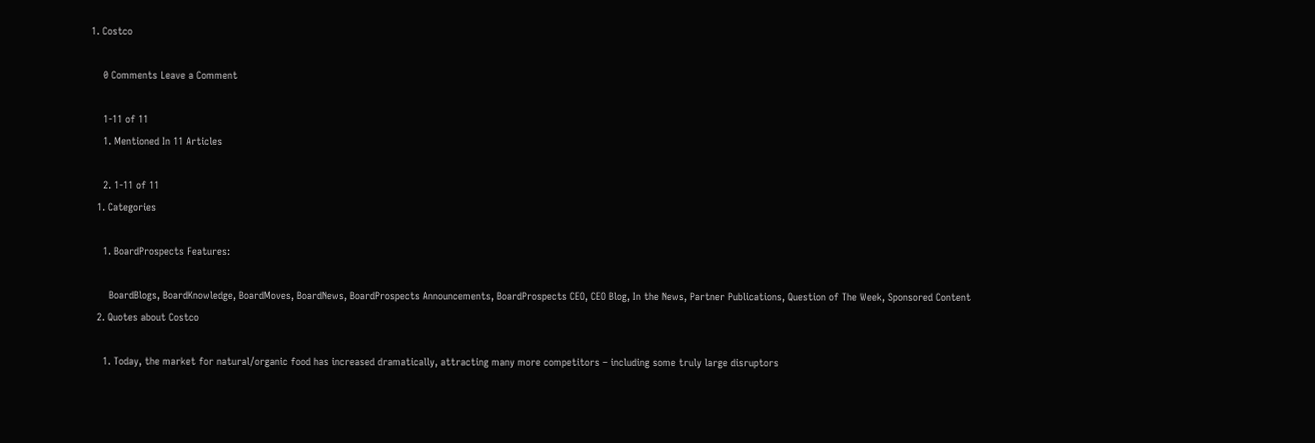1. Costco

    0 Comments Leave a Comment

    1-11 of 11
    1. Mentioned In 11 Articles

    2. 1-11 of 11
  1. Categories

    1. BoardProspects Features:

      BoardBlogs, BoardKnowledge, BoardMoves, BoardNews, BoardProspects Announcements, BoardProspects CEO, CEO Blog, In the News, Partner Publications, Question of The Week, Sponsored Content
  2. Quotes about Costco

    1. Today, the market for natural/organic food has increased dramatically, attracting many more competitors – including some truly large disruptors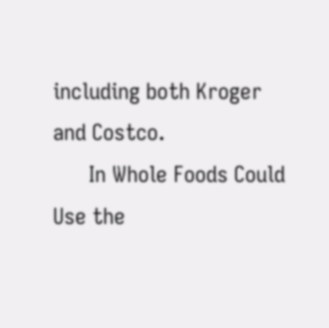including both Kroger and Costco.
      In Whole Foods Could Use the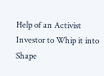Help of an Activist Investor to Whip it into Shape